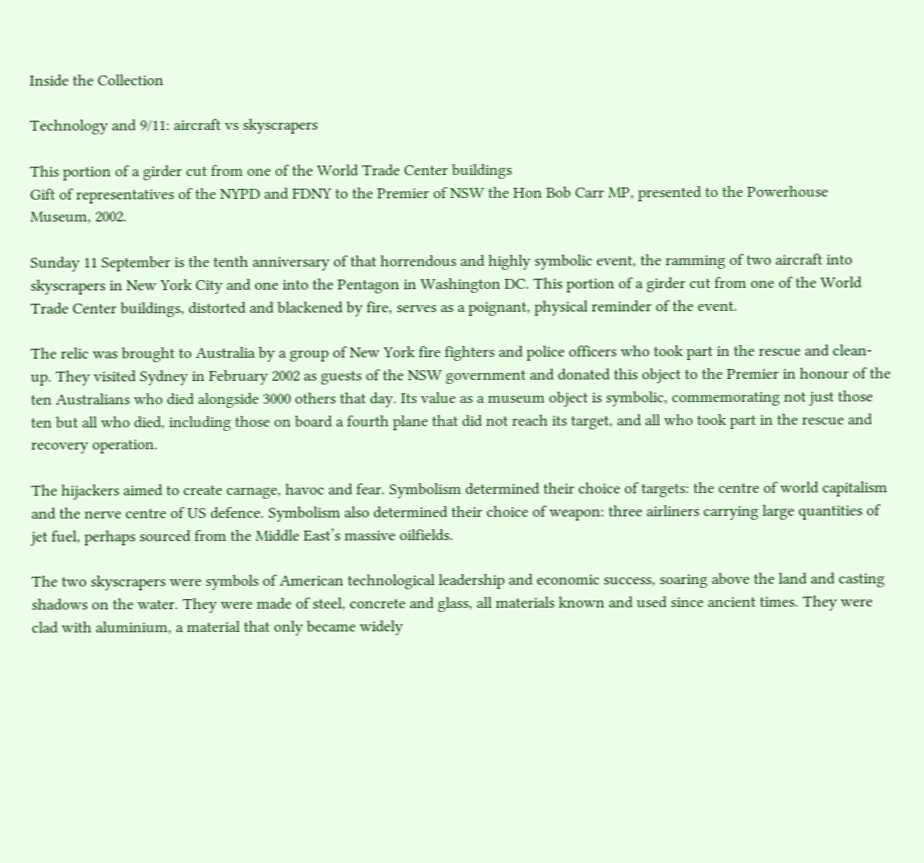Inside the Collection

Technology and 9/11: aircraft vs skyscrapers

This portion of a girder cut from one of the World Trade Center buildings
Gift of representatives of the NYPD and FDNY to the Premier of NSW the Hon Bob Carr MP, presented to the Powerhouse Museum, 2002.

Sunday 11 September is the tenth anniversary of that horrendous and highly symbolic event, the ramming of two aircraft into skyscrapers in New York City and one into the Pentagon in Washington DC. This portion of a girder cut from one of the World Trade Center buildings, distorted and blackened by fire, serves as a poignant, physical reminder of the event.

The relic was brought to Australia by a group of New York fire fighters and police officers who took part in the rescue and clean-up. They visited Sydney in February 2002 as guests of the NSW government and donated this object to the Premier in honour of the ten Australians who died alongside 3000 others that day. Its value as a museum object is symbolic, commemorating not just those ten but all who died, including those on board a fourth plane that did not reach its target, and all who took part in the rescue and recovery operation.

The hijackers aimed to create carnage, havoc and fear. Symbolism determined their choice of targets: the centre of world capitalism and the nerve centre of US defence. Symbolism also determined their choice of weapon: three airliners carrying large quantities of jet fuel, perhaps sourced from the Middle East’s massive oilfields.

The two skyscrapers were symbols of American technological leadership and economic success, soaring above the land and casting shadows on the water. They were made of steel, concrete and glass, all materials known and used since ancient times. They were clad with aluminium, a material that only became widely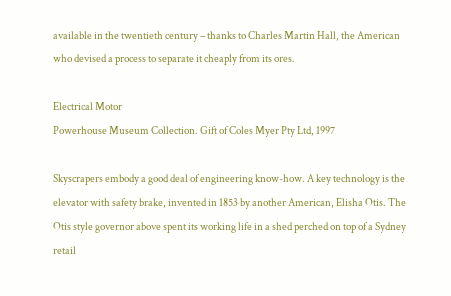available in the twentieth century – thanks to Charles Martin Hall, the American who devised a process to separate it cheaply from its ores.

Electrical Motor
Powerhouse Museum Collection. Gift of Coles Myer Pty Ltd, 1997

Skyscrapers embody a good deal of engineering know-how. A key technology is the elevator with safety brake, invented in 1853 by another American, Elisha Otis. The Otis style governor above spent its working life in a shed perched on top of a Sydney retail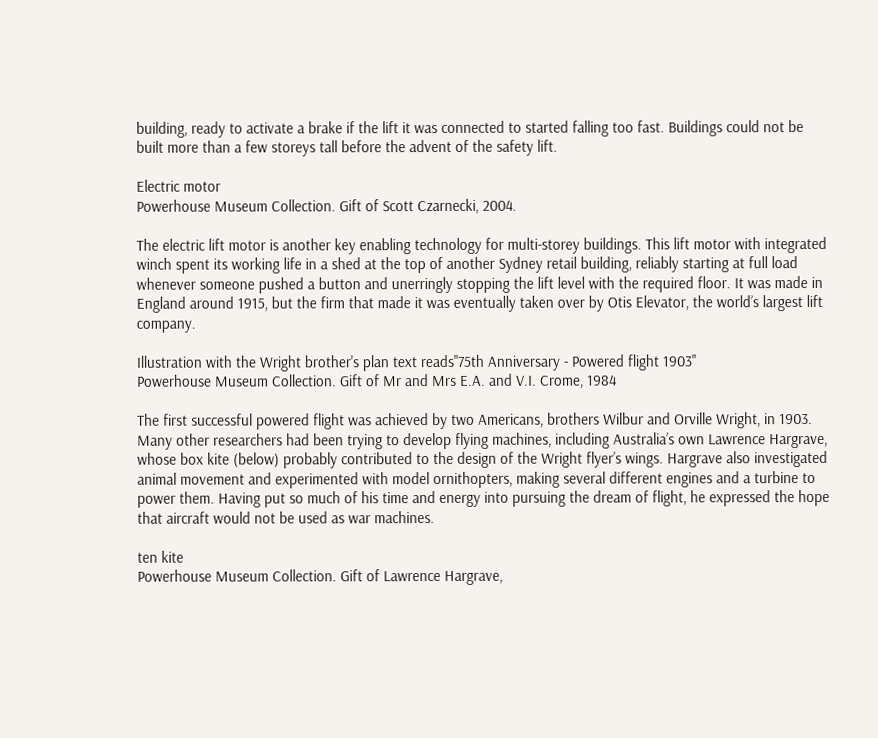building, ready to activate a brake if the lift it was connected to started falling too fast. Buildings could not be built more than a few storeys tall before the advent of the safety lift.

Electric motor
Powerhouse Museum Collection. Gift of Scott Czarnecki, 2004.

The electric lift motor is another key enabling technology for multi-storey buildings. This lift motor with integrated winch spent its working life in a shed at the top of another Sydney retail building, reliably starting at full load whenever someone pushed a button and unerringly stopping the lift level with the required floor. It was made in England around 1915, but the firm that made it was eventually taken over by Otis Elevator, the world’s largest lift company.

Illustration with the Wright brother's plan text reads"75th Anniversary - Powered flight 1903"
Powerhouse Museum Collection. Gift of Mr and Mrs E.A. and V.I. Crome, 1984

The first successful powered flight was achieved by two Americans, brothers Wilbur and Orville Wright, in 1903. Many other researchers had been trying to develop flying machines, including Australia’s own Lawrence Hargrave, whose box kite (below) probably contributed to the design of the Wright flyer’s wings. Hargrave also investigated animal movement and experimented with model ornithopters, making several different engines and a turbine to power them. Having put so much of his time and energy into pursuing the dream of flight, he expressed the hope that aircraft would not be used as war machines.

ten kite
Powerhouse Museum Collection. Gift of Lawrence Hargrave,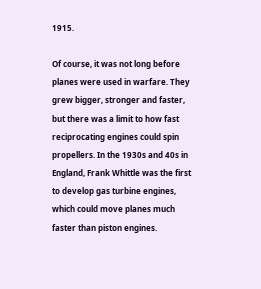1915.

Of course, it was not long before planes were used in warfare. They grew bigger, stronger and faster, but there was a limit to how fast reciprocating engines could spin propellers. In the 1930s and 40s in England, Frank Whittle was the first to develop gas turbine engines, which could move planes much faster than piston engines.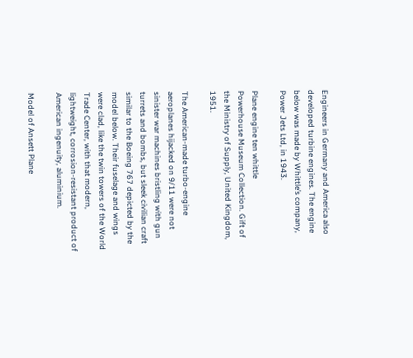Engineers in Germany and America also developed turbine engines. The engine below was made by Whittle’s company, Power Jets Ltd, in 1943.

Plane engine ten whittle
Powerhouse Museum Collection. Gift of the Ministry of Supply, United Kingdom, 1951.

The American-made turbo-engine aeroplanes hijacked on 9/11 were not sinister war machines bristling with gun turrets and bombs, but sleek civilian craft similar to the Boeing 767 depicted by the model below. Their fuselage and wings were clad, like the twin towers of the World Trade Center, with that modern, lightweight, corrosion-resistant product of American ingenuity, aluminium.

Model of Ansett Plane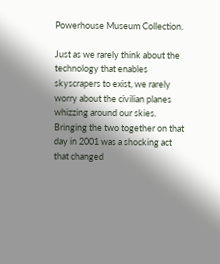Powerhouse Museum Collection.

Just as we rarely think about the technology that enables skyscrapers to exist, we rarely worry about the civilian planes whizzing around our skies. Bringing the two together on that day in 2001 was a shocking act that changed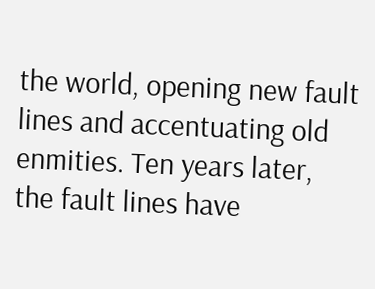the world, opening new fault lines and accentuating old enmities. Ten years later, the fault lines have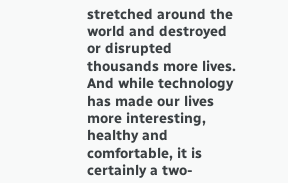stretched around the world and destroyed or disrupted thousands more lives. And while technology has made our lives more interesting, healthy and comfortable, it is certainly a two-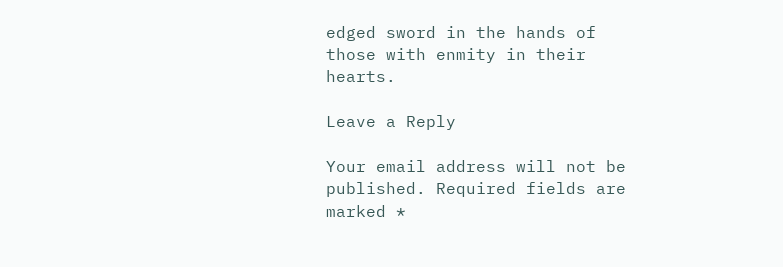edged sword in the hands of those with enmity in their hearts.

Leave a Reply

Your email address will not be published. Required fields are marked *